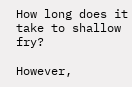How long does it take to shallow fry?

However,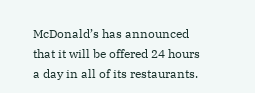McDonald’s has announced that it will be offered 24 hours a day in all of its restaurants.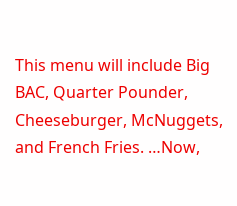This menu will include Big BAC, Quarter Pounder, Cheeseburger, McNuggets, and French Fries. …Now,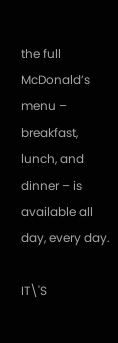the full McDonald’s menu – breakfast, lunch, and dinner – is available all day, every day.

IT\'S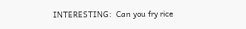INTERESTING:  Can you fry rice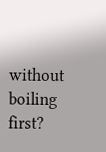without boiling first?